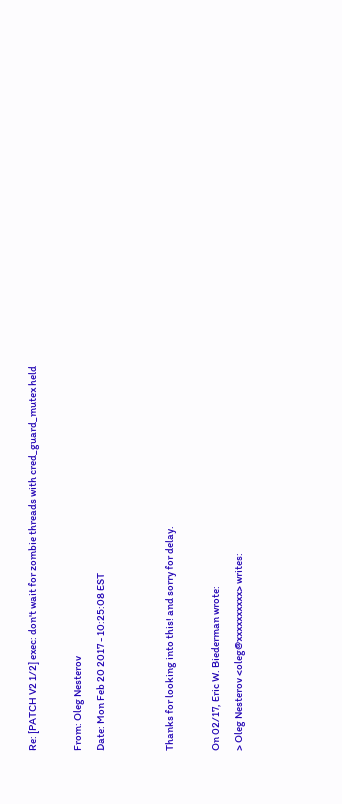Re: [PATCH V2 1/2] exec: don't wait for zombie threads with cred_guard_mutex held

From: Oleg Nesterov
Date: Mon Feb 20 2017 - 10:25:08 EST


Thanks for looking into this! and sorry for delay.

On 02/17, Eric W. Biederman wrote:
> Oleg Nesterov <oleg@xxxxxxxxxx> writes: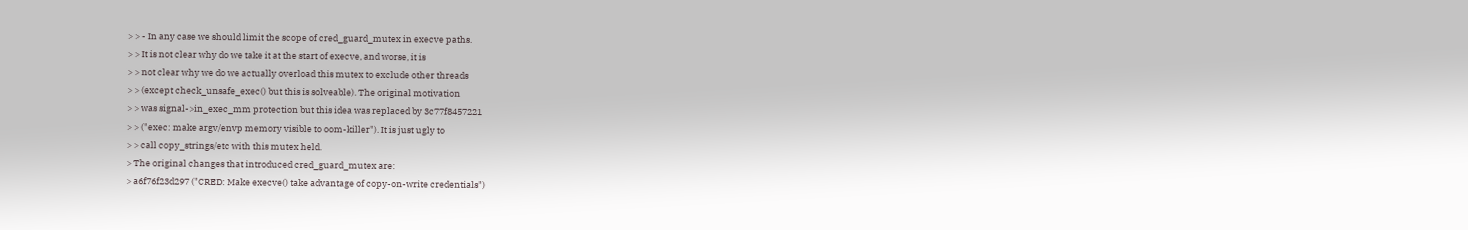> > - In any case we should limit the scope of cred_guard_mutex in execve paths.
> > It is not clear why do we take it at the start of execve, and worse, it is
> > not clear why we do we actually overload this mutex to exclude other threads
> > (except check_unsafe_exec() but this is solveable). The original motivation
> > was signal->in_exec_mm protection but this idea was replaced by 3c77f8457221
> > ("exec: make argv/envp memory visible to oom-killer"). It is just ugly to
> > call copy_strings/etc with this mutex held.
> The original changes that introduced cred_guard_mutex are:
> a6f76f23d297 ("CRED: Make execve() take advantage of copy-on-write credentials")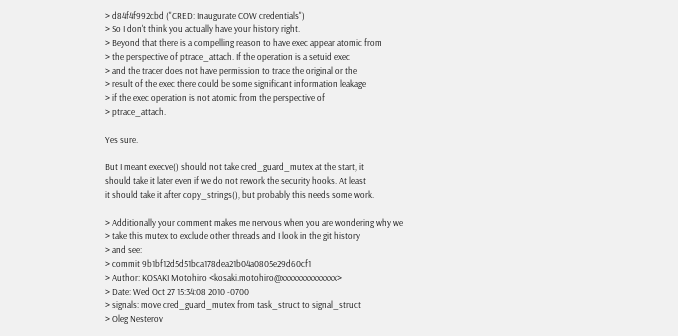> d84f4f992cbd ("CRED: Inaugurate COW credentials")
> So I don't think you actually have your history right.
> Beyond that there is a compelling reason to have exec appear atomic from
> the perspective of ptrace_attach. If the operation is a setuid exec
> and the tracer does not have permission to trace the original or the
> result of the exec there could be some significant information leakage
> if the exec operation is not atomic from the perspective of
> ptrace_attach.

Yes sure.

But I meant execve() should not take cred_guard_mutex at the start, it
should take it later even if we do not rework the security hooks. At least
it should take it after copy_strings(), but probably this needs some work.

> Additionally your comment makes me nervous when you are wondering why we
> take this mutex to exclude other threads and I look in the git history
> and see:
> commit 9b1bf12d5d51bca178dea21b04a0805e29d60cf1
> Author: KOSAKI Motohiro <kosaki.motohiro@xxxxxxxxxxxxxx>
> Date: Wed Oct 27 15:34:08 2010 -0700
> signals: move cred_guard_mutex from task_struct to signal_struct
> Oleg Nesterov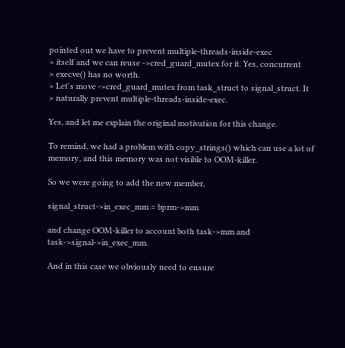pointed out we have to prevent multiple-threads-inside-exec
> itself and we can reuse ->cred_guard_mutex for it. Yes, concurrent
> execve() has no worth.
> Let's move ->cred_guard_mutex from task_struct to signal_struct. It
> naturally prevent multiple-threads-inside-exec.

Yes, and let me explain the original motivation for this change.

To remind, we had a problem with copy_strings() which can use a lot of
memory, and this memory was not visible to OOM-killer.

So we were going to add the new member,

signal_struct->in_exec_mm = bprm->mm

and change OOM-killer to account both task->mm and task->signal->in_exec_mm.

And in this case we obviously need to ensure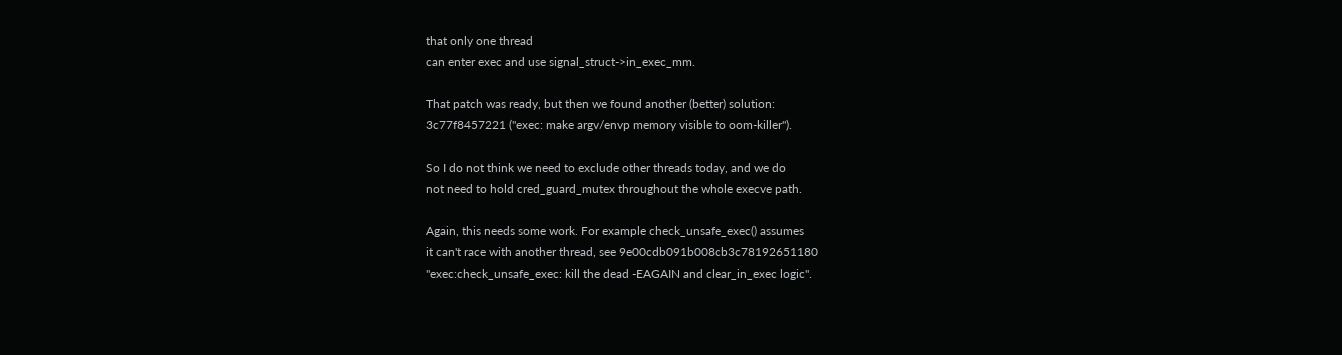that only one thread
can enter exec and use signal_struct->in_exec_mm.

That patch was ready, but then we found another (better) solution:
3c77f8457221 ("exec: make argv/envp memory visible to oom-killer").

So I do not think we need to exclude other threads today, and we do
not need to hold cred_guard_mutex throughout the whole execve path.

Again, this needs some work. For example check_unsafe_exec() assumes
it can't race with another thread, see 9e00cdb091b008cb3c78192651180
"exec:check_unsafe_exec: kill the dead -EAGAIN and clear_in_exec logic".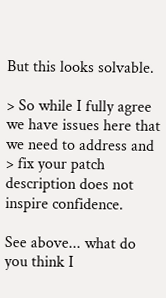But this looks solvable.

> So while I fully agree we have issues here that we need to address and
> fix your patch description does not inspire confidence.

See above... what do you think I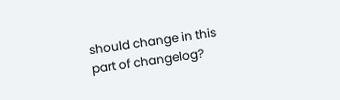should change in this part of changelog?